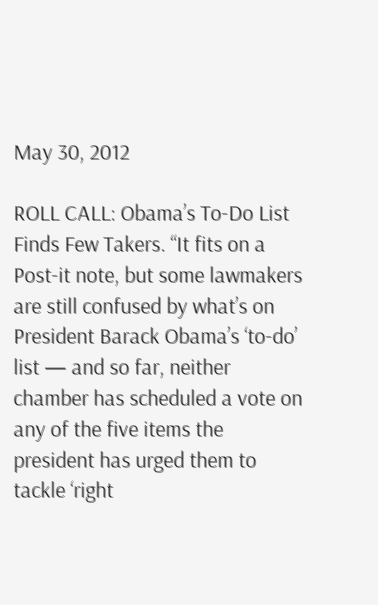May 30, 2012

ROLL CALL: Obama’s To-Do List Finds Few Takers. “It fits on a Post-it note, but some lawmakers are still confused by what’s on President Barack Obama’s ‘to-do’ list — and so far, neither chamber has scheduled a vote on any of the five items the president has urged them to tackle ‘right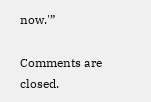now.'”

Comments are closed.